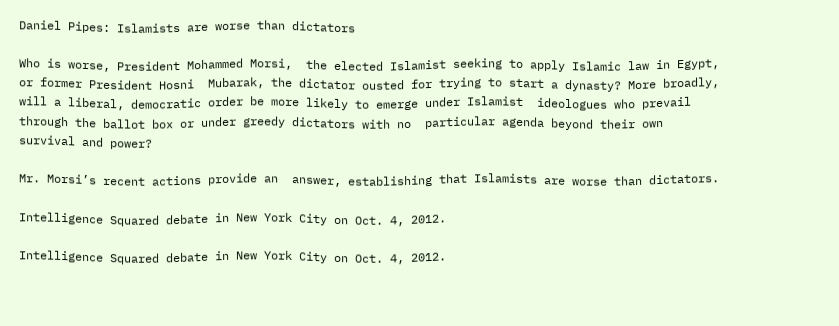Daniel Pipes: Islamists are worse than dictators

Who is worse, President Mohammed Morsi,  the elected Islamist seeking to apply Islamic law in Egypt, or former President Hosni  Mubarak, the dictator ousted for trying to start a dynasty? More broadly,  will a liberal, democratic order be more likely to emerge under Islamist  ideologues who prevail through the ballot box or under greedy dictators with no  particular agenda beyond their own survival and power?

Mr. Morsi’s recent actions provide an  answer, establishing that Islamists are worse than dictators.

Intelligence Squared debate in New York City on Oct. 4, 2012.

Intelligence Squared debate in New York City on Oct. 4, 2012.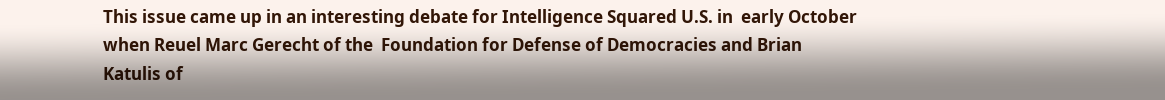This issue came up in an interesting debate for Intelligence Squared U.S. in  early October when Reuel Marc Gerecht of the  Foundation for Defense of Democracies and Brian  Katulis of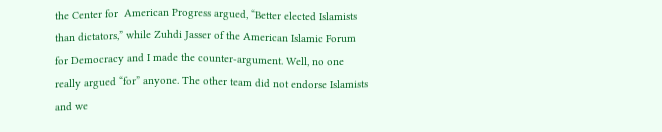the Center for  American Progress argued, “Better elected Islamists than dictators,” while Zuhdi Jasser of the American Islamic Forum  for Democracy and I made the counter-argument. Well, no one really argued “for” anyone. The other team did not endorse Islamists and we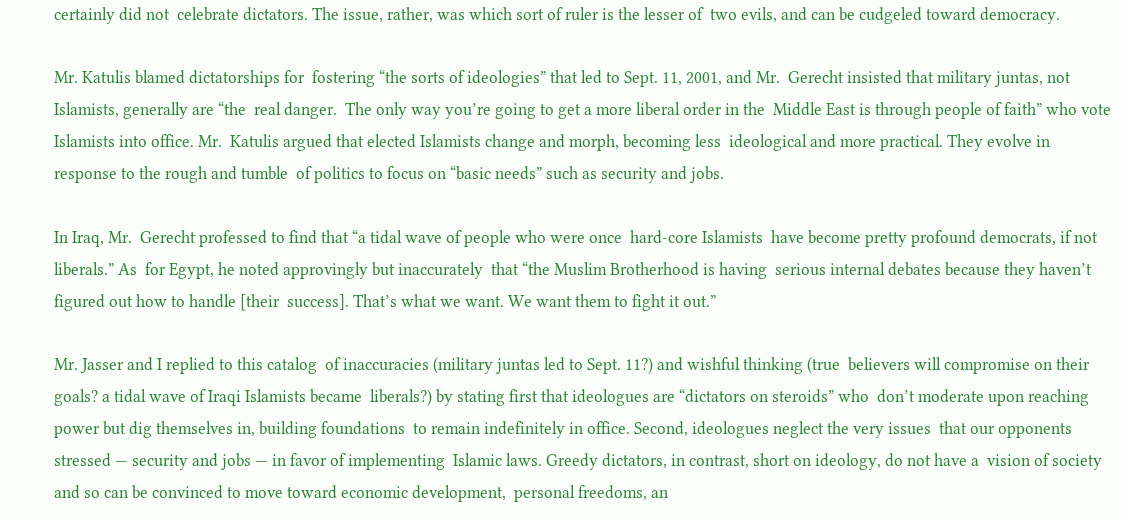certainly did not  celebrate dictators. The issue, rather, was which sort of ruler is the lesser of  two evils, and can be cudgeled toward democracy.

Mr. Katulis blamed dictatorships for  fostering “the sorts of ideologies” that led to Sept. 11, 2001, and Mr.  Gerecht insisted that military juntas, not Islamists, generally are “the  real danger.  The only way you’re going to get a more liberal order in the  Middle East is through people of faith” who vote Islamists into office. Mr.  Katulis argued that elected Islamists change and morph, becoming less  ideological and more practical. They evolve in response to the rough and tumble  of politics to focus on “basic needs” such as security and jobs.

In Iraq, Mr.  Gerecht professed to find that “a tidal wave of people who were once  hard-core Islamists  have become pretty profound democrats, if not liberals.” As  for Egypt, he noted approvingly but inaccurately  that “the Muslim Brotherhood is having  serious internal debates because they haven’t figured out how to handle [their  success]. That’s what we want. We want them to fight it out.”

Mr. Jasser and I replied to this catalog  of inaccuracies (military juntas led to Sept. 11?) and wishful thinking (true  believers will compromise on their goals? a tidal wave of Iraqi Islamists became  liberals?) by stating first that ideologues are “dictators on steroids” who  don’t moderate upon reaching power but dig themselves in, building foundations  to remain indefinitely in office. Second, ideologues neglect the very issues  that our opponents stressed — security and jobs — in favor of implementing  Islamic laws. Greedy dictators, in contrast, short on ideology, do not have a  vision of society and so can be convinced to move toward economic development,  personal freedoms, an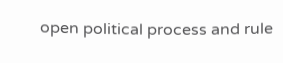open political process and rule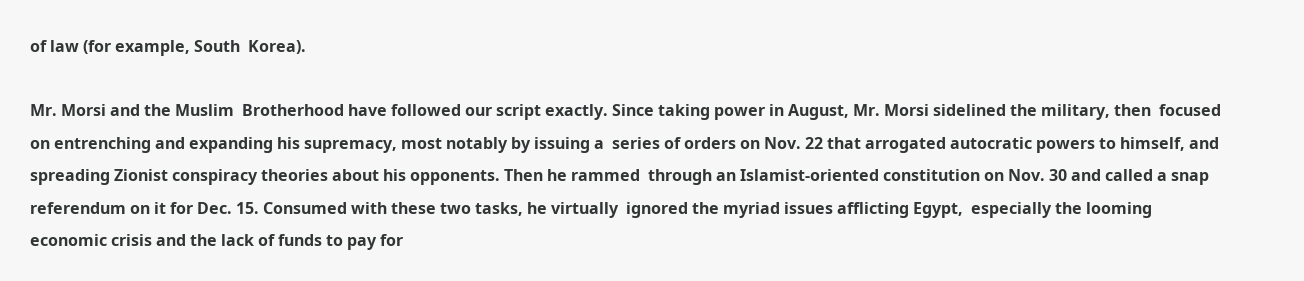of law (for example, South  Korea).

Mr. Morsi and the Muslim  Brotherhood have followed our script exactly. Since taking power in August, Mr. Morsi sidelined the military, then  focused on entrenching and expanding his supremacy, most notably by issuing a  series of orders on Nov. 22 that arrogated autocratic powers to himself, and  spreading Zionist conspiracy theories about his opponents. Then he rammed  through an Islamist-oriented constitution on Nov. 30 and called a snap  referendum on it for Dec. 15. Consumed with these two tasks, he virtually  ignored the myriad issues afflicting Egypt,  especially the looming economic crisis and the lack of funds to pay for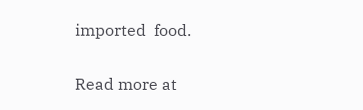imported  food.

Read more at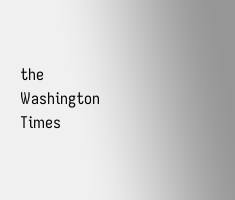the Washington Times